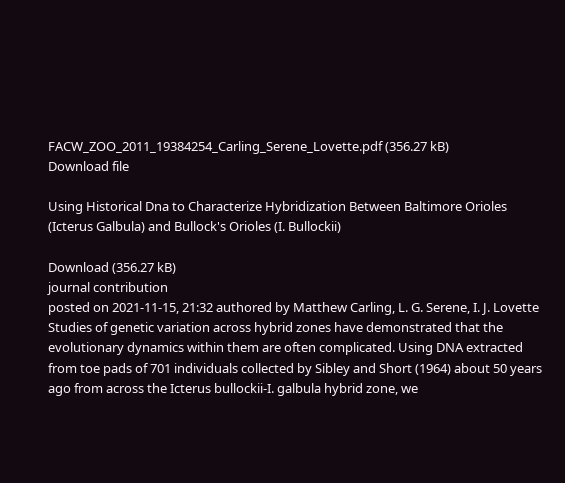FACW_ZOO_2011_19384254_Carling_Serene_Lovette.pdf (356.27 kB)
Download file

Using Historical Dna to Characterize Hybridization Between Baltimore Orioles (Icterus Galbula) and Bullock's Orioles (I. Bullockii)

Download (356.27 kB)
journal contribution
posted on 2021-11-15, 21:32 authored by Matthew Carling, L. G. Serene, I. J. Lovette
Studies of genetic variation across hybrid zones have demonstrated that the evolutionary dynamics within them are often complicated. Using DNA extracted from toe pads of 701 individuals collected by Sibley and Short (1964) about 50 years ago from across the Icterus bullockii-I. galbula hybrid zone, we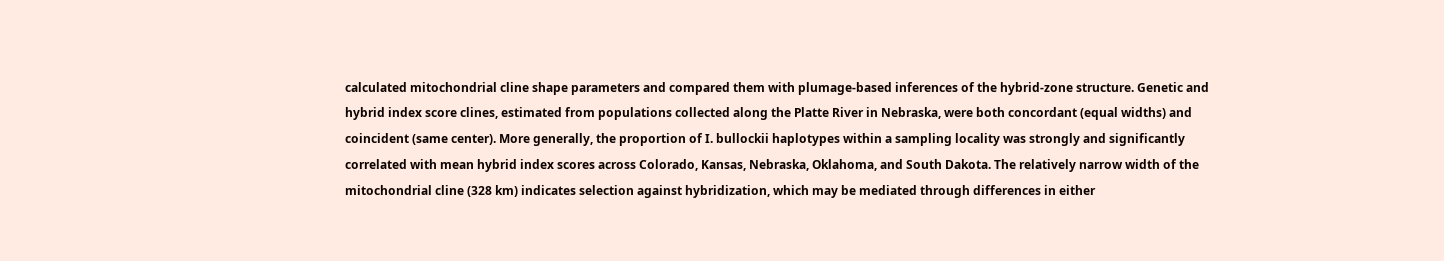calculated mitochondrial cline shape parameters and compared them with plumage-based inferences of the hybrid-zone structure. Genetic and hybrid index score clines, estimated from populations collected along the Platte River in Nebraska, were both concordant (equal widths) and coincident (same center). More generally, the proportion of I. bullockii haplotypes within a sampling locality was strongly and significantly correlated with mean hybrid index scores across Colorado, Kansas, Nebraska, Oklahoma, and South Dakota. The relatively narrow width of the mitochondrial cline (328 km) indicates selection against hybridization, which may be mediated through differences in either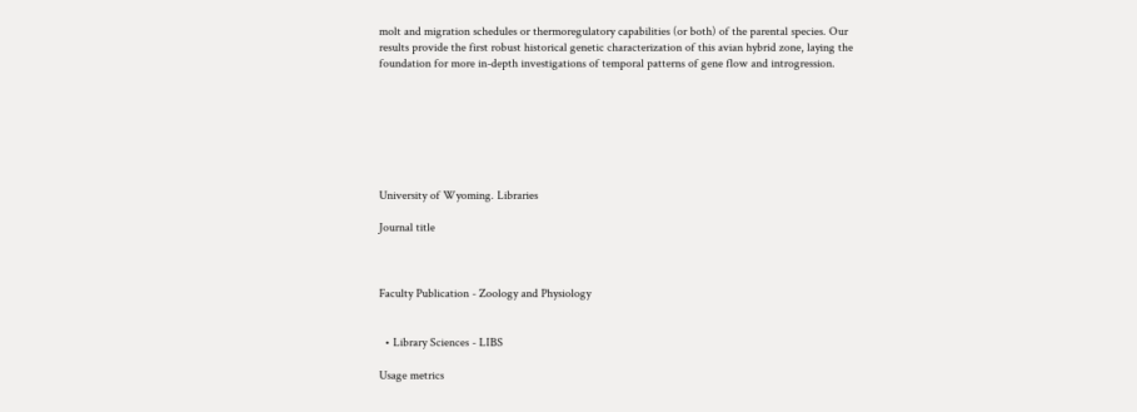molt and migration schedules or thermoregulatory capabilities (or both) of the parental species. Our results provide the first robust historical genetic characterization of this avian hybrid zone, laying the foundation for more in-depth investigations of temporal patterns of gene flow and introgression.







University of Wyoming. Libraries

Journal title



Faculty Publication - Zoology and Physiology


  • Library Sciences - LIBS

Usage metrics